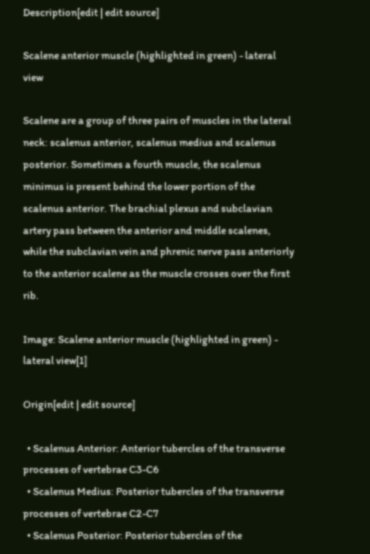Description[edit | edit source]

Scalene anterior muscle (highlighted in green) - lateral view

Scalene are a group of three pairs of muscles in the lateral neck: scalenus anterior, scalenus medius and scalenus posterior. Sometimes a fourth muscle, the scalenus minimus is present behind the lower portion of the scalenus anterior. The brachial plexus and subclavian artery pass between the anterior and middle scalenes, while the subclavian vein and phrenic nerve pass anteriorly to the anterior scalene as the muscle crosses over the first rib.

Image: Scalene anterior muscle (highlighted in green) - lateral view[1]

Origin[edit | edit source]

  • Scalenus Anterior: Anterior tubercles of the transverse processes of vertebrae C3-C6
  • Scalenus Medius: Posterior tubercles of the transverse processes of vertebrae C2-C7
  • Scalenus Posterior: Posterior tubercles of the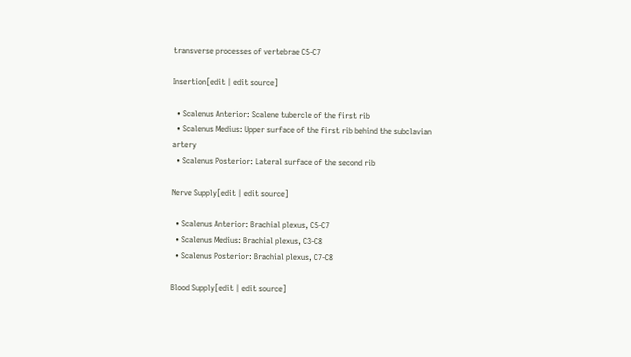transverse processes of vertebrae C5-C7

Insertion[edit | edit source]

  • Scalenus Anterior: Scalene tubercle of the first rib
  • Scalenus Medius: Upper surface of the first rib behind the subclavian artery
  • Scalenus Posterior: Lateral surface of the second rib

Nerve Supply[edit | edit source]

  • Scalenus Anterior: Brachial plexus, C5-C7
  • Scalenus Medius: Brachial plexus, C3-C8
  • Scalenus Posterior: Brachial plexus, C7-C8

Blood Supply[edit | edit source]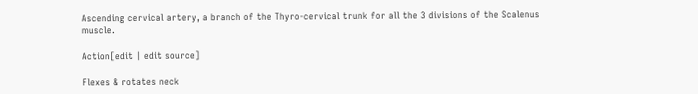Ascending cervical artery, a branch of the Thyro-cervical trunk for all the 3 divisions of the Scalenus muscle.

Action[edit | edit source]

Flexes & rotates neck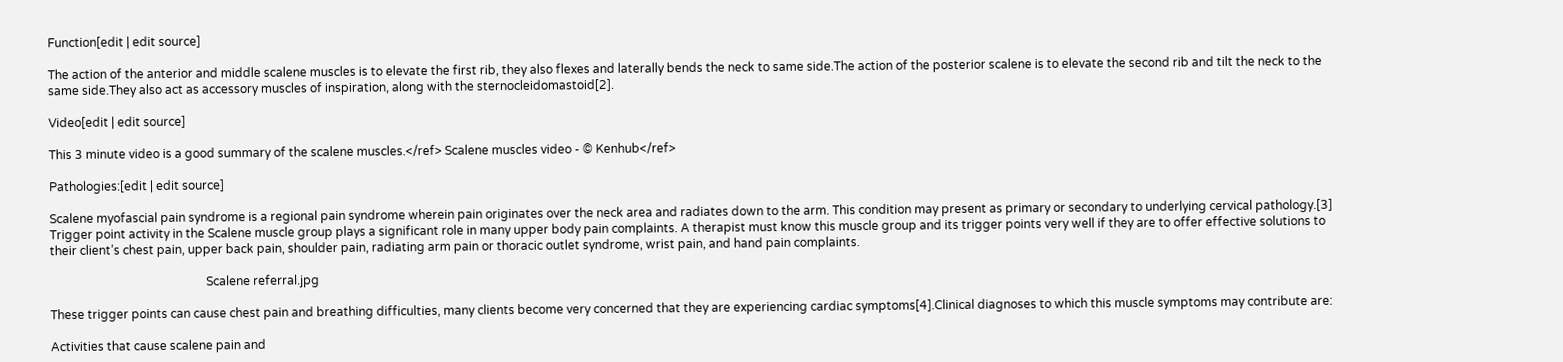Function[edit | edit source]

The action of the anterior and middle scalene muscles is to elevate the first rib, they also flexes and laterally bends the neck to same side.The action of the posterior scalene is to elevate the second rib and tilt the neck to the same side.They also act as accessory muscles of inspiration, along with the sternocleidomastoid[2].

Video[edit | edit source]

This 3 minute video is a good summary of the scalene muscles.</ref> Scalene muscles video - © Kenhub</ref>

Pathologies:[edit | edit source]

Scalene myofascial pain syndrome is a regional pain syndrome wherein pain originates over the neck area and radiates down to the arm. This condition may present as primary or secondary to underlying cervical pathology.[3] Trigger point activity in the Scalene muscle group plays a significant role in many upper body pain complaints. A therapist must know this muscle group and its trigger points very well if they are to offer effective solutions to their client’s chest pain, upper back pain, shoulder pain, radiating arm pain or thoracic outlet syndrome, wrist pain, and hand pain complaints.

                                                    Scalene referral.jpg

These trigger points can cause chest pain and breathing difficulties, many clients become very concerned that they are experiencing cardiac symptoms[4].Clinical diagnoses to which this muscle symptoms may contribute are:

Activities that cause scalene pain and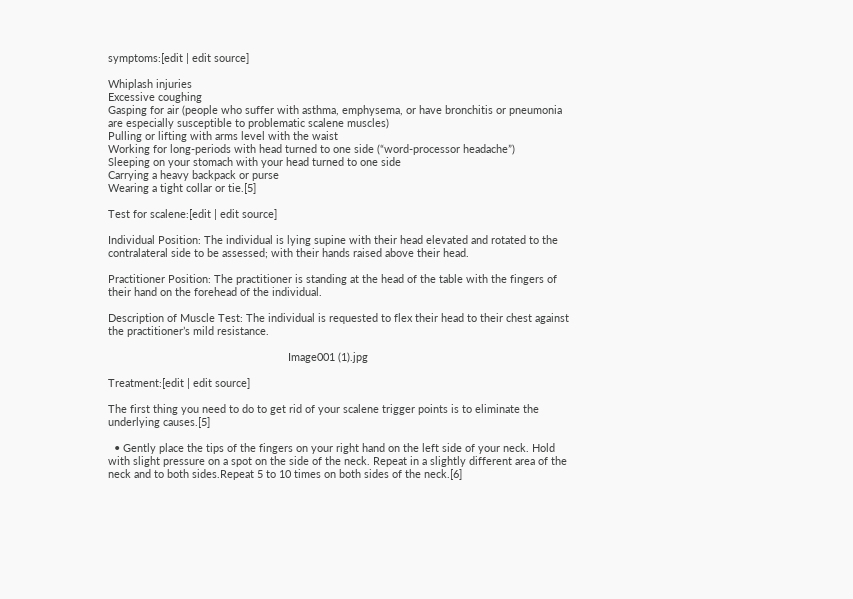symptoms:[edit | edit source]

Whiplash injuries
Excessive coughing
Gasping for air (people who suffer with asthma, emphysema, or have bronchitis or pneumonia are especially susceptible to problematic scalene muscles)
Pulling or lifting with arms level with the waist
Working for long-periods with head turned to one side (“word-processor headache”)
Sleeping on your stomach with your head turned to one side
Carrying a heavy backpack or purse
Wearing a tight collar or tie.[5]

Test for scalene:[edit | edit source]

Individual Position: The individual is lying supine with their head elevated and rotated to the contralateral side to be assessed; with their hands raised above their head.

Practitioner Position: The practitioner is standing at the head of the table with the fingers of their hand on the forehead of the individual.

Description of Muscle Test: The individual is requested to flex their head to their chest against the practitioner’s mild resistance.

                                                            Image001 (1).jpg

Treatment:[edit | edit source]

The first thing you need to do to get rid of your scalene trigger points is to eliminate the underlying causes.[5]

  • Gently place the tips of the fingers on your right hand on the left side of your neck. Hold with slight pressure on a spot on the side of the neck. Repeat in a slightly different area of the neck and to both sides.Repeat 5 to 10 times on both sides of the neck.[6]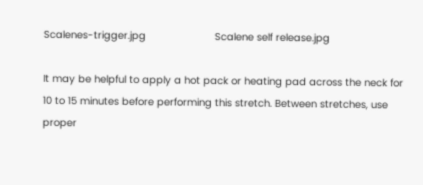Scalenes-trigger.jpg                       Scalene self release.jpg

It may be helpful to apply a hot pack or heating pad across the neck for 10 to 15 minutes before performing this stretch. Between stretches, use proper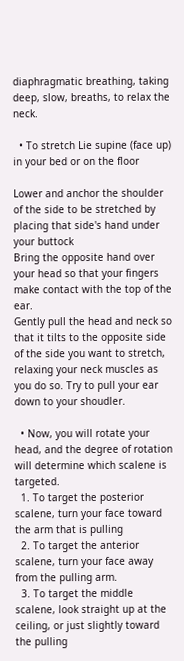diaphragmatic breathing, taking deep, slow, breaths, to relax the neck.

  • To stretch Lie supine (face up) in your bed or on the floor

Lower and anchor the shoulder of the side to be stretched by placing that side's hand under your buttock
Bring the opposite hand over your head so that your fingers make contact with the top of the ear.
Gently pull the head and neck so that it tilts to the opposite side of the side you want to stretch, relaxing your neck muscles as you do so. Try to pull your ear down to your shoudler.

  • Now, you will rotate your head, and the degree of rotation will determine which scalene is targeted.
  1. To target the posterior scalene, turn your face toward the arm that is pulling
  2. To target the anterior scalene, turn your face away from the pulling arm.
  3. To target the middle scalene, look straight up at the ceiling, or just slightly toward the pulling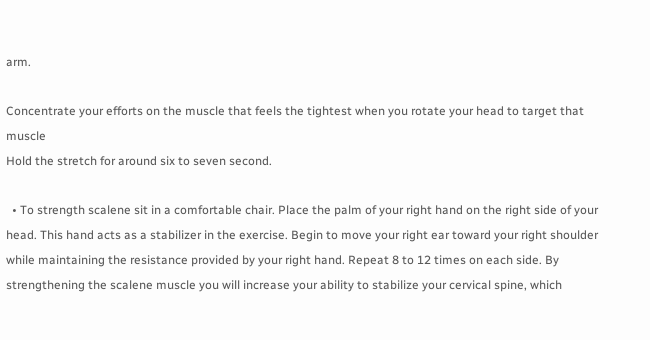arm.

Concentrate your efforts on the muscle that feels the tightest when you rotate your head to target that muscle
Hold the stretch for around six to seven second.

  • To strength scalene sit in a comfortable chair. Place the palm of your right hand on the right side of your head. This hand acts as a stabilizer in the exercise. Begin to move your right ear toward your right shoulder while maintaining the resistance provided by your right hand. Repeat 8 to 12 times on each side. By strengthening the scalene muscle you will increase your ability to stabilize your cervical spine, which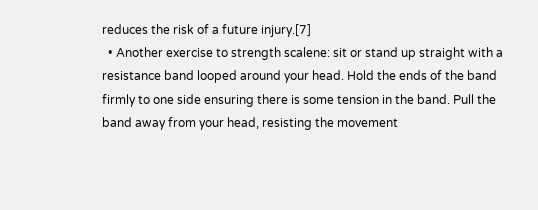reduces the risk of a future injury.[7]
  • Another exercise to strength scalene: sit or stand up straight with a resistance band looped around your head. Hold the ends of the band firmly to one side ensuring there is some tension in the band. Pull the band away from your head, resisting the movement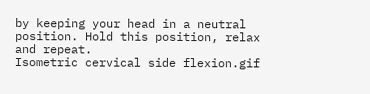by keeping your head in a neutral position. Hold this position, relax and repeat.
Isometric cervical side flexion.gif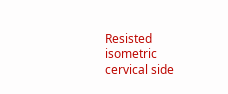Resisted isometric cervical side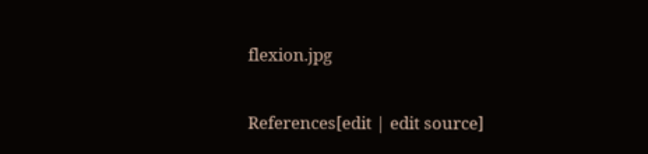flexion.jpg

References[edit | edit source]